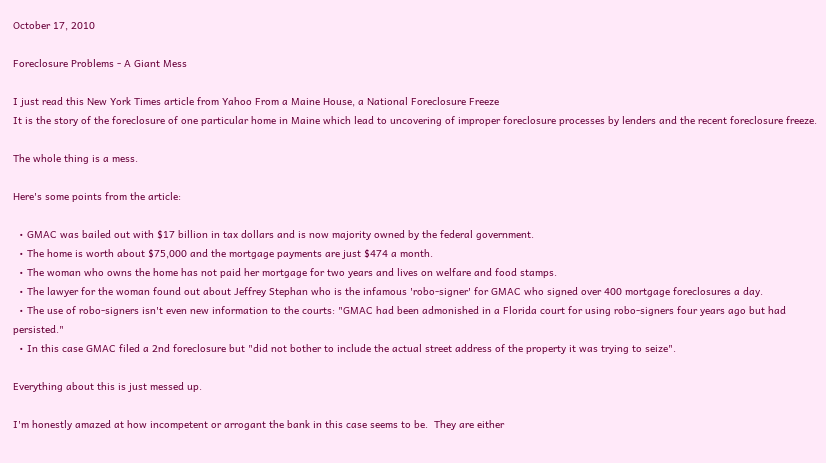October 17, 2010

Foreclosure Problems - A Giant Mess

I just read this New York Times article from Yahoo From a Maine House, a National Foreclosure Freeze
It is the story of the foreclosure of one particular home in Maine which lead to uncovering of improper foreclosure processes by lenders and the recent foreclosure freeze.

The whole thing is a mess.

Here's some points from the article:

  • GMAC was bailed out with $17 billion in tax dollars and is now majority owned by the federal government.
  • The home is worth about $75,000 and the mortgage payments are just $474 a month.
  • The woman who owns the home has not paid her mortgage for two years and lives on welfare and food stamps.
  • The lawyer for the woman found out about Jeffrey Stephan who is the infamous 'robo-signer' for GMAC who signed over 400 mortgage foreclosures a day.
  • The use of robo-signers isn't even new information to the courts: "GMAC had been admonished in a Florida court for using robo-signers four years ago but had persisted."
  • In this case GMAC filed a 2nd foreclosure but "did not bother to include the actual street address of the property it was trying to seize".

Everything about this is just messed up.

I'm honestly amazed at how incompetent or arrogant the bank in this case seems to be.  They are either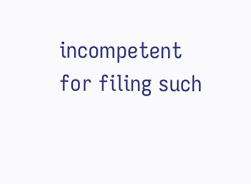incompetent for filing such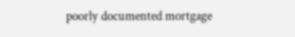poorly documented mortgage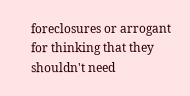foreclosures or arrogant for thinking that they shouldn't need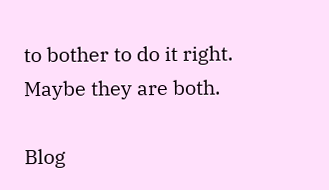to bother to do it right.   Maybe they are both.

Blog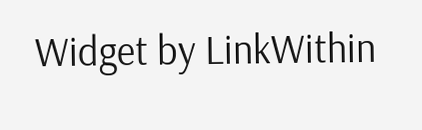Widget by LinkWithin